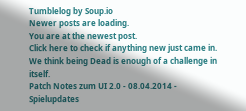Tumblelog by Soup.io
Newer posts are loading.
You are at the newest post.
Click here to check if anything new just came in.
We think being Dead is enough of a challenge in itself.
Patch Notes zum UI 2.0 - 08.04.2014 - Spielupdates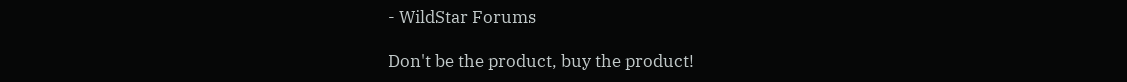- WildStar Forums

Don't be the product, buy the product!